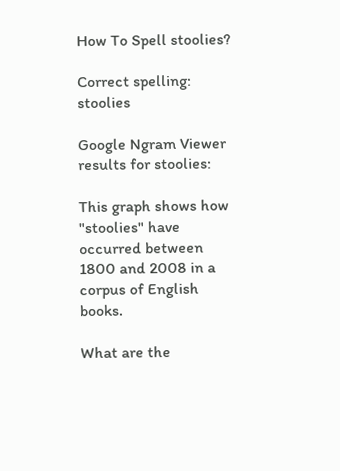How To Spell stoolies?

Correct spelling: stoolies

Google Ngram Viewer results for stoolies:

This graph shows how "stoolies" have occurred between 1800 and 2008 in a corpus of English books.

What are the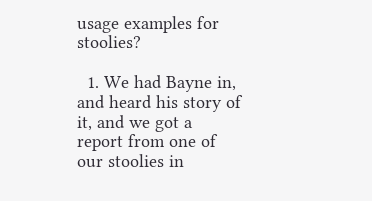usage examples for stoolies?

  1. We had Bayne in, and heard his story of it, and we got a report from one of our stoolies in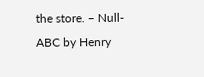the store. – Null-ABC by Henry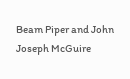Beam Piper and John Joseph McGuire